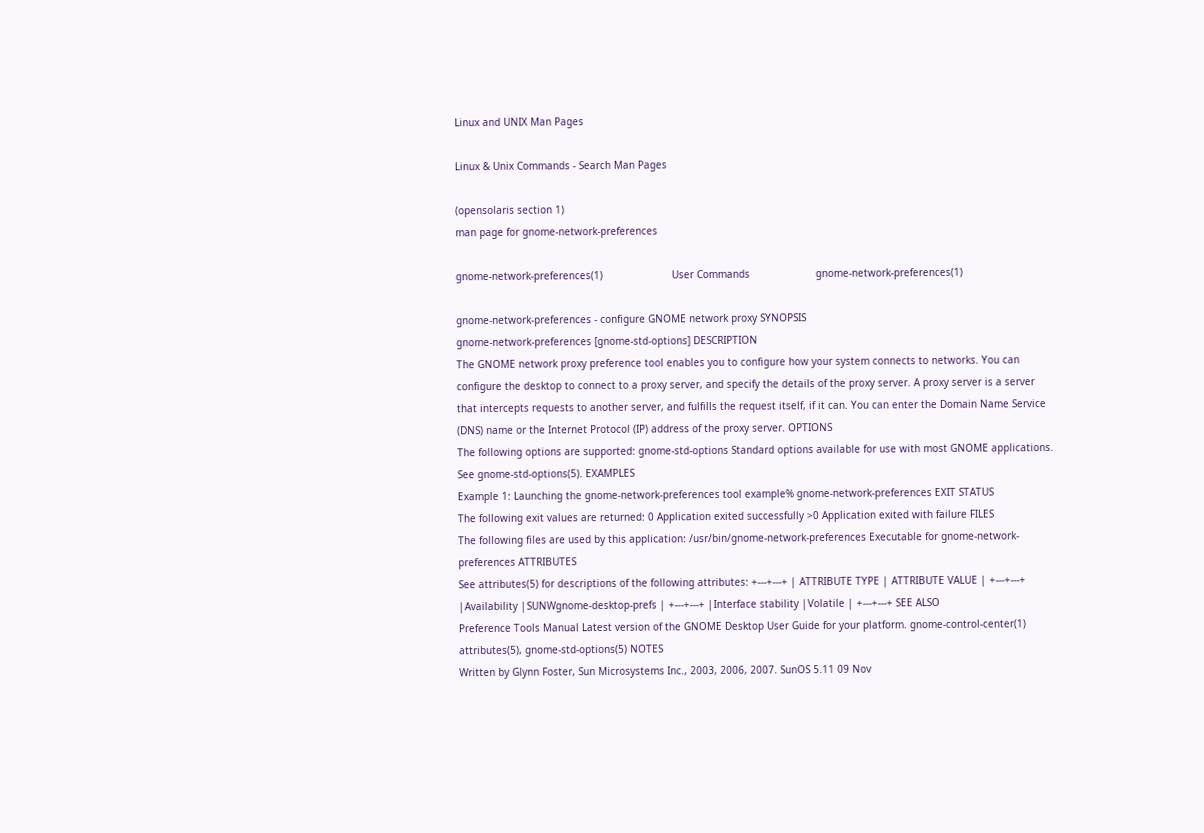Linux and UNIX Man Pages

Linux & Unix Commands - Search Man Pages

(opensolaris section 1)
man page for gnome-network-preferences

gnome-network-preferences(1)                       User Commands                      gnome-network-preferences(1)

gnome-network-preferences - configure GNOME network proxy SYNOPSIS
gnome-network-preferences [gnome-std-options] DESCRIPTION
The GNOME network proxy preference tool enables you to configure how your system connects to networks. You can configure the desktop to connect to a proxy server, and specify the details of the proxy server. A proxy server is a server that intercepts requests to another server, and fulfills the request itself, if it can. You can enter the Domain Name Service (DNS) name or the Internet Protocol (IP) address of the proxy server. OPTIONS
The following options are supported: gnome-std-options Standard options available for use with most GNOME applications. See gnome-std-options(5). EXAMPLES
Example 1: Launching the gnome-network-preferences tool example% gnome-network-preferences EXIT STATUS
The following exit values are returned: 0 Application exited successfully >0 Application exited with failure FILES
The following files are used by this application: /usr/bin/gnome-network-preferences Executable for gnome-network-preferences ATTRIBUTES
See attributes(5) for descriptions of the following attributes: +---+---+ | ATTRIBUTE TYPE | ATTRIBUTE VALUE | +---+---+ |Availability |SUNWgnome-desktop-prefs | +---+---+ |Interface stability |Volatile | +---+---+ SEE ALSO
Preference Tools Manual Latest version of the GNOME Desktop User Guide for your platform. gnome-control-center(1) attributes(5), gnome-std-options(5) NOTES
Written by Glynn Foster, Sun Microsystems Inc., 2003, 2006, 2007. SunOS 5.11 09 Nov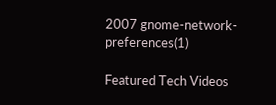2007 gnome-network-preferences(1)

Featured Tech Videos